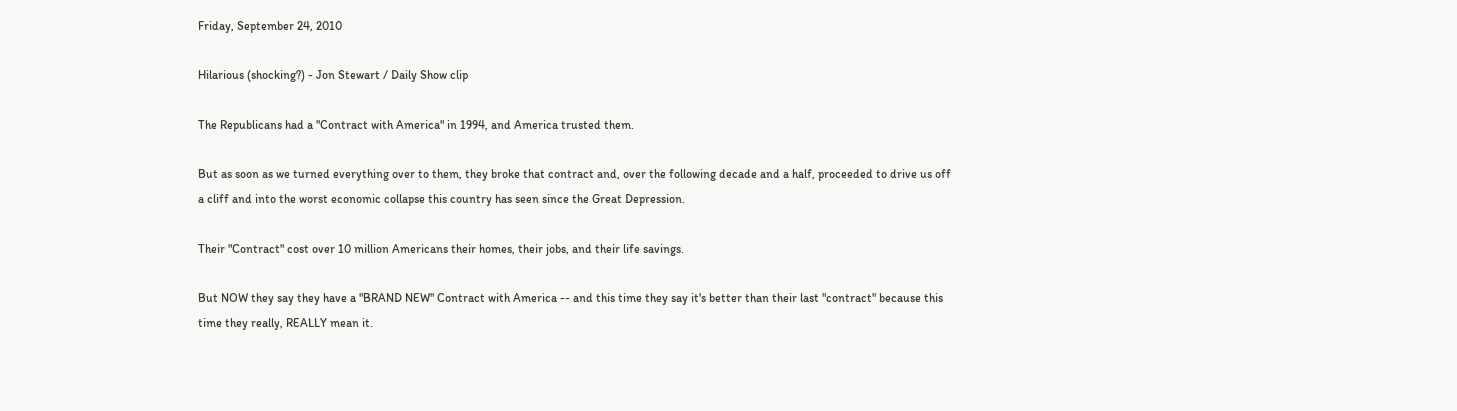Friday, September 24, 2010

Hilarious (shocking?) - Jon Stewart / Daily Show clip

The Republicans had a "Contract with America" in 1994, and America trusted them.

But as soon as we turned everything over to them, they broke that contract and, over the following decade and a half, proceeded to drive us off a cliff and into the worst economic collapse this country has seen since the Great Depression.

Their "Contract" cost over 10 million Americans their homes, their jobs, and their life savings.

But NOW they say they have a "BRAND NEW" Contract with America -- and this time they say it's better than their last "contract" because this time they really, REALLY mean it.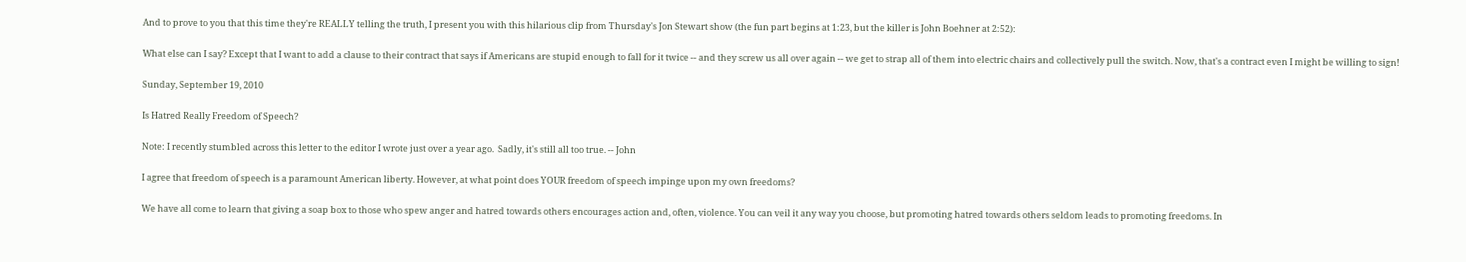And to prove to you that this time they're REALLY telling the truth, I present you with this hilarious clip from Thursday's Jon Stewart show (the fun part begins at 1:23, but the killer is John Boehner at 2:52):

What else can I say? Except that I want to add a clause to their contract that says if Americans are stupid enough to fall for it twice -- and they screw us all over again -- we get to strap all of them into electric chairs and collectively pull the switch. Now, that's a contract even I might be willing to sign!

Sunday, September 19, 2010

Is Hatred Really Freedom of Speech?

Note: I recently stumbled across this letter to the editor I wrote just over a year ago.  Sadly, it's still all too true. -- John

I agree that freedom of speech is a paramount American liberty. However, at what point does YOUR freedom of speech impinge upon my own freedoms?

We have all come to learn that giving a soap box to those who spew anger and hatred towards others encourages action and, often, violence. You can veil it any way you choose, but promoting hatred towards others seldom leads to promoting freedoms. In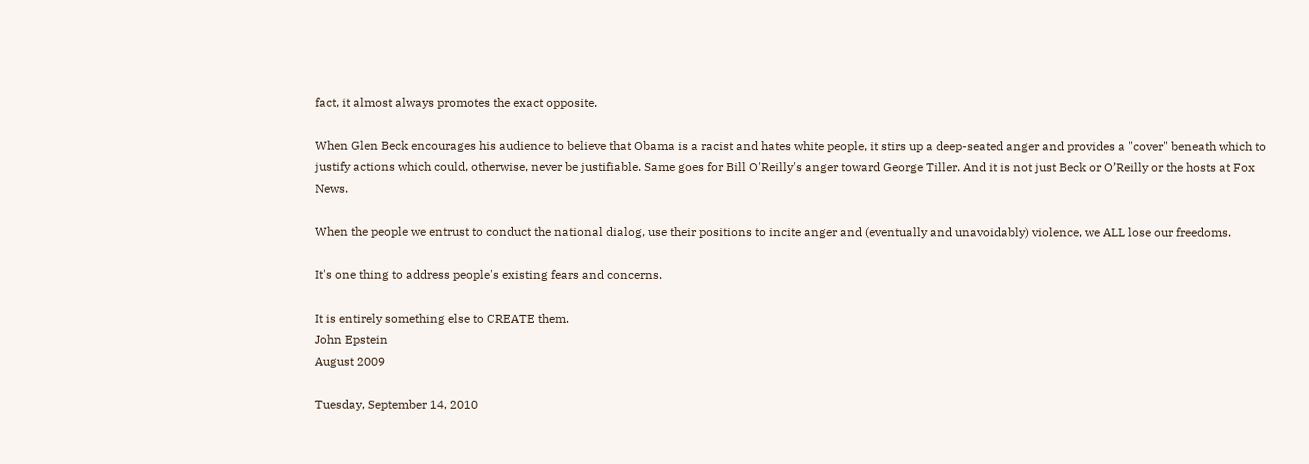fact, it almost always promotes the exact opposite.

When Glen Beck encourages his audience to believe that Obama is a racist and hates white people, it stirs up a deep-seated anger and provides a "cover" beneath which to justify actions which could, otherwise, never be justifiable. Same goes for Bill O'Reilly's anger toward George Tiller. And it is not just Beck or O’Reilly or the hosts at Fox News.

When the people we entrust to conduct the national dialog, use their positions to incite anger and (eventually and unavoidably) violence, we ALL lose our freedoms.

It's one thing to address people's existing fears and concerns.

It is entirely something else to CREATE them.
John Epstein
August 2009

Tuesday, September 14, 2010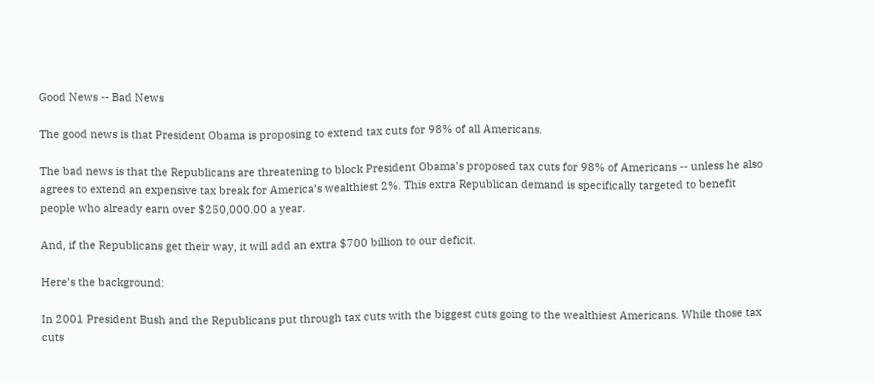Good News -- Bad News

The good news is that President Obama is proposing to extend tax cuts for 98% of all Americans.

The bad news is that the Republicans are threatening to block President Obama’s proposed tax cuts for 98% of Americans -- unless he also agrees to extend an expensive tax break for America’s wealthiest 2%. This extra Republican demand is specifically targeted to benefit people who already earn over $250,000.00 a year.

And, if the Republicans get their way, it will add an extra $700 billion to our deficit.

Here’s the background:

In 2001 President Bush and the Republicans put through tax cuts with the biggest cuts going to the wealthiest Americans. While those tax cuts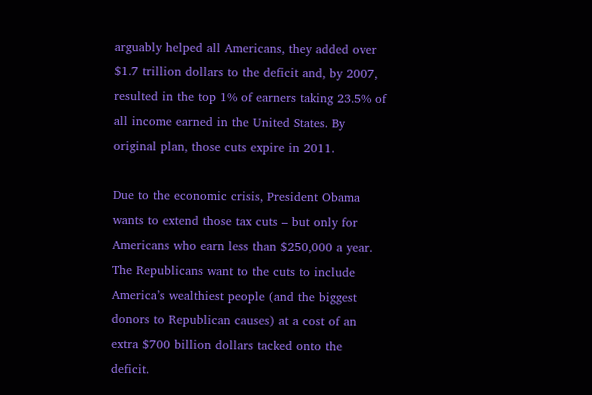arguably helped all Americans, they added over $1.7 trillion dollars to the deficit and, by 2007, resulted in the top 1% of earners taking 23.5% of all income earned in the United States. By original plan, those cuts expire in 2011.

Due to the economic crisis, President Obama wants to extend those tax cuts – but only for Americans who earn less than $250,000 a year. The Republicans want to the cuts to include America’s wealthiest people (and the biggest donors to Republican causes) at a cost of an extra $700 billion dollars tacked onto the deficit.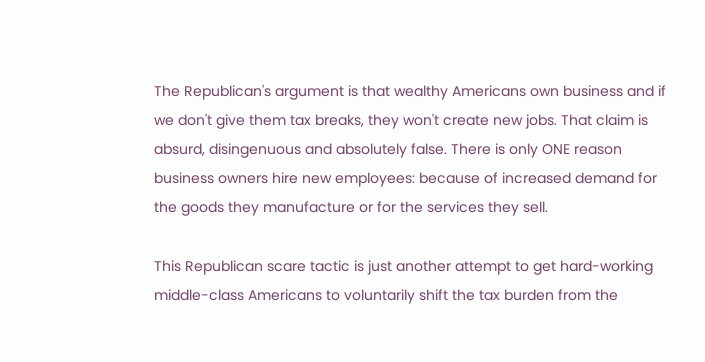The Republican's argument is that wealthy Americans own business and if we don't give them tax breaks, they won't create new jobs. That claim is absurd, disingenuous and absolutely false. There is only ONE reason business owners hire new employees: because of increased demand for the goods they manufacture or for the services they sell.

This Republican scare tactic is just another attempt to get hard-working middle-class Americans to voluntarily shift the tax burden from the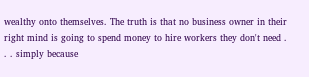wealthy onto themselves. The truth is that no business owner in their right mind is going to spend money to hire workers they don't need . . . simply because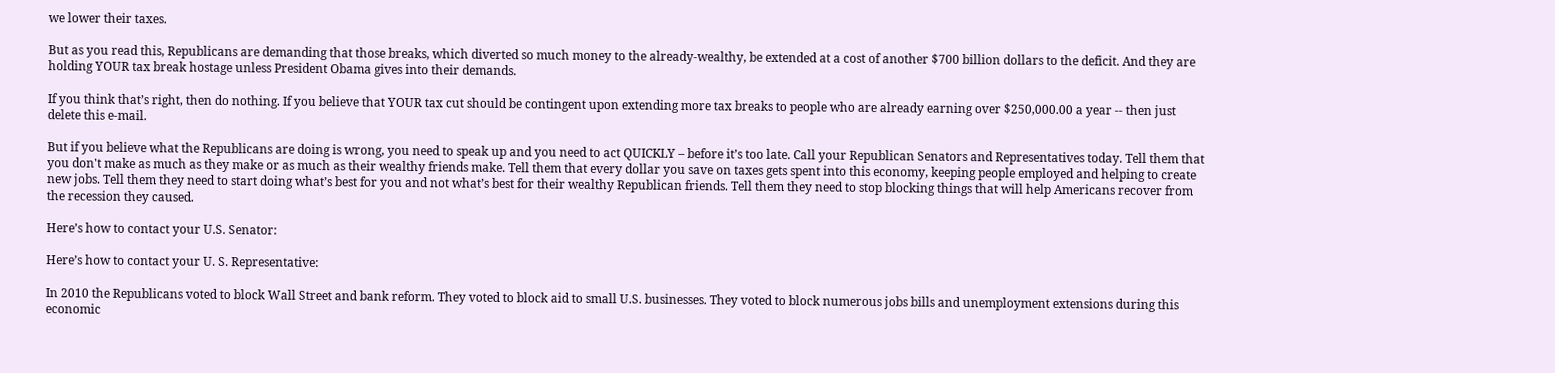we lower their taxes.

But as you read this, Republicans are demanding that those breaks, which diverted so much money to the already-wealthy, be extended at a cost of another $700 billion dollars to the deficit. And they are holding YOUR tax break hostage unless President Obama gives into their demands.

If you think that’s right, then do nothing. If you believe that YOUR tax cut should be contingent upon extending more tax breaks to people who are already earning over $250,000.00 a year -- then just delete this e-mail.

But if you believe what the Republicans are doing is wrong, you need to speak up and you need to act QUICKLY – before it’s too late. Call your Republican Senators and Representatives today. Tell them that you don't make as much as they make or as much as their wealthy friends make. Tell them that every dollar you save on taxes gets spent into this economy, keeping people employed and helping to create new jobs. Tell them they need to start doing what’s best for you and not what’s best for their wealthy Republican friends. Tell them they need to stop blocking things that will help Americans recover from the recession they caused.

Here’s how to contact your U.S. Senator:

Here’s how to contact your U. S. Representative:

In 2010 the Republicans voted to block Wall Street and bank reform. They voted to block aid to small U.S. businesses. They voted to block numerous jobs bills and unemployment extensions during this economic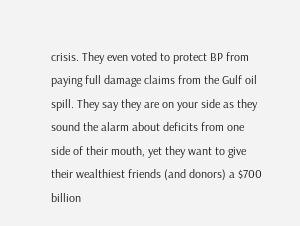crisis. They even voted to protect BP from paying full damage claims from the Gulf oil spill. They say they are on your side as they sound the alarm about deficits from one side of their mouth, yet they want to give their wealthiest friends (and donors) a $700 billion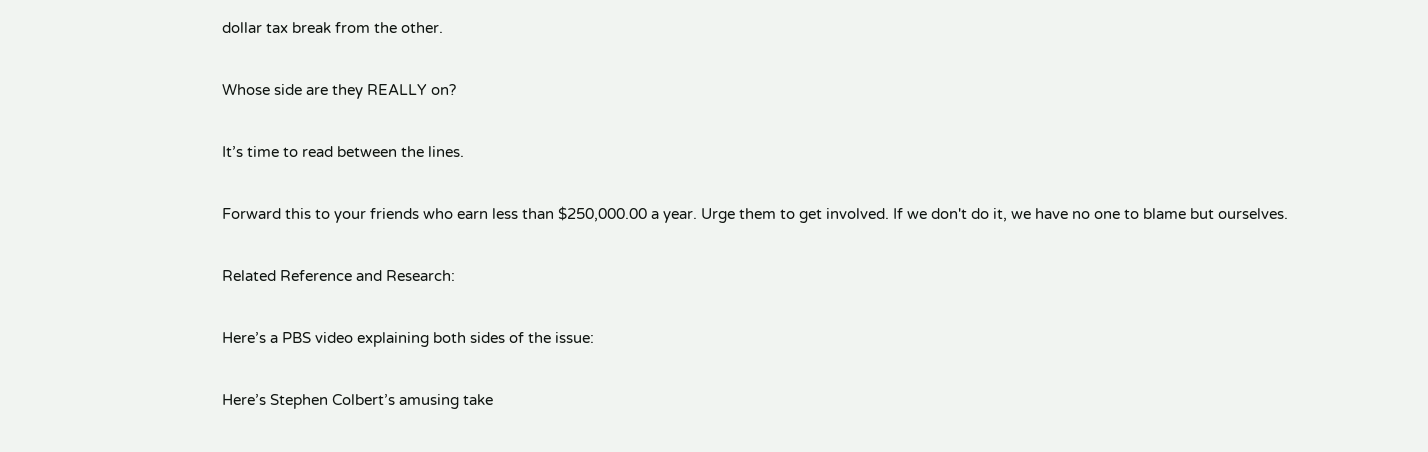dollar tax break from the other.

Whose side are they REALLY on?

It’s time to read between the lines.

Forward this to your friends who earn less than $250,000.00 a year. Urge them to get involved. If we don't do it, we have no one to blame but ourselves.

Related Reference and Research:

Here’s a PBS video explaining both sides of the issue:

Here’s Stephen Colbert’s amusing take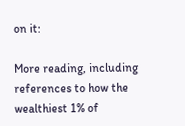on it:

More reading, including references to how the wealthiest 1% of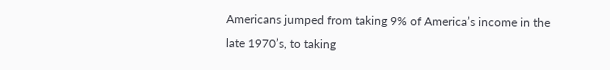Americans jumped from taking 9% of America’s income in the late 1970’s, to taking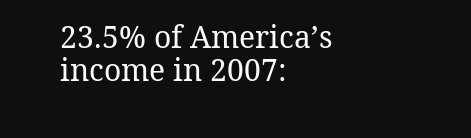23.5% of America’s income in 2007: